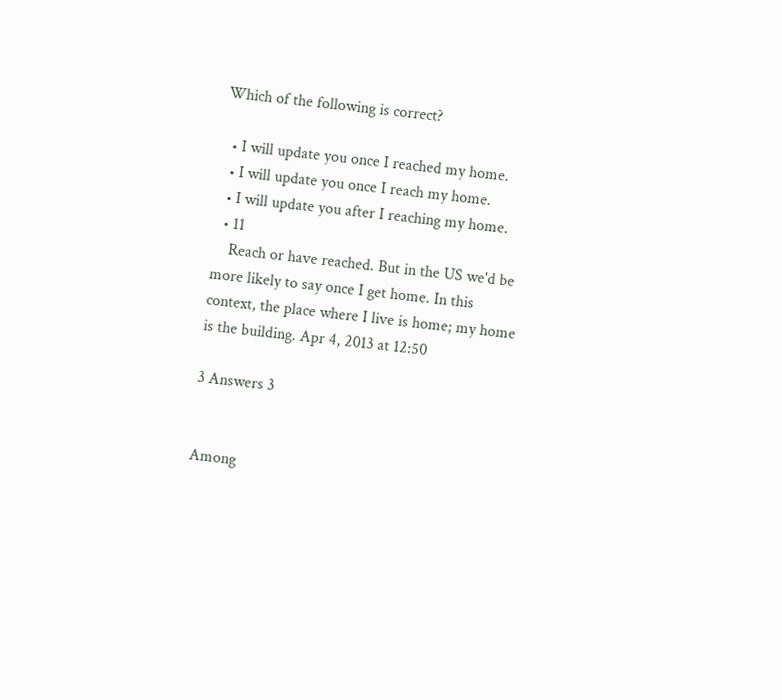Which of the following is correct?

  • I will update you once I reached my home.
  • I will update you once I reach my home.
  • I will update you after I reaching my home.
  • 11
    Reach or have reached. But in the US we'd be more likely to say once I get home. In this context, the place where I live is home; my home is the building. Apr 4, 2013 at 12:50

3 Answers 3


Among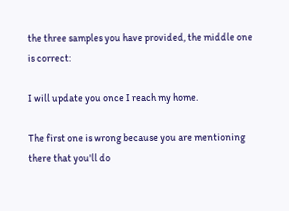the three samples you have provided, the middle one is correct:

I will update you once I reach my home.

The first one is wrong because you are mentioning there that you'll do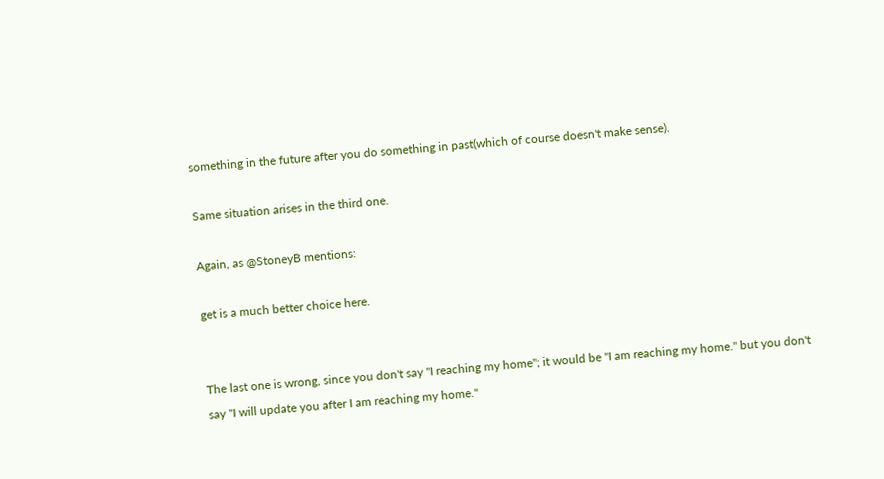something in the future after you do something in past(which of course doesn't make sense).

Same situation arises in the third one.

Again, as @StoneyB mentions:

get is a much better choice here.


The last one is wrong, since you don't say "I reaching my home"; it would be "I am reaching my home." but you don't say "I will update you after I am reaching my home."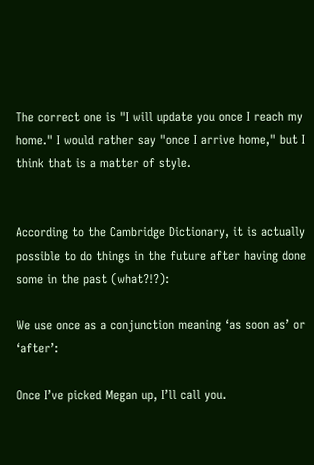The correct one is "I will update you once I reach my home." I would rather say "once I arrive home," but I think that is a matter of style.


According to the Cambridge Dictionary, it is actually possible to do things in the future after having done some in the past (what?!?):

We use once as a conjunction meaning ‘as soon as’ or ‘after’:

Once I’ve picked Megan up, I’ll call you.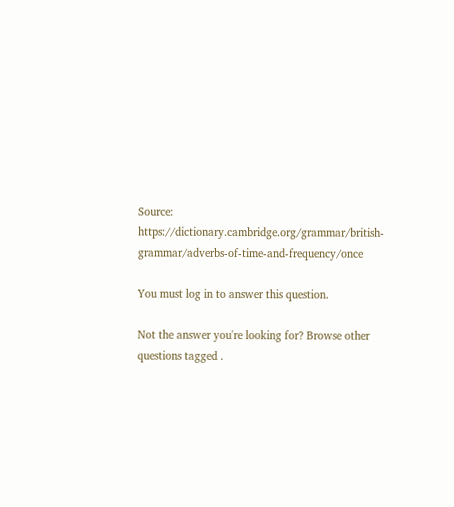Source: https://dictionary.cambridge.org/grammar/british-grammar/adverbs-of-time-and-frequency/once

You must log in to answer this question.

Not the answer you're looking for? Browse other questions tagged .